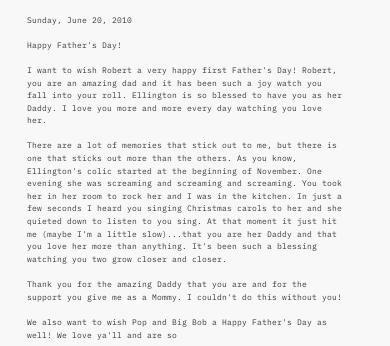Sunday, June 20, 2010

Happy Father's Day!

I want to wish Robert a very happy first Father's Day! Robert, you are an amazing dad and it has been such a joy watch you fall into your roll. Ellington is so blessed to have you as her Daddy. I love you more and more every day watching you love her.

There are a lot of memories that stick out to me, but there is one that sticks out more than the others. As you know, Ellington's colic started at the beginning of November. One evening she was screaming and screaming and screaming. You took her in her room to rock her and I was in the kitchen. In just a few seconds I heard you singing Christmas carols to her and she quieted down to listen to you sing. At that moment it just hit me (maybe I'm a little slow)...that you are her Daddy and that you love her more than anything. It's been such a blessing watching you two grow closer and closer.

Thank you for the amazing Daddy that you are and for the support you give me as a Mommy. I couldn't do this without you!

We also want to wish Pop and Big Bob a Happy Father's Day as well! We love ya'll and are so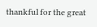thankful for the great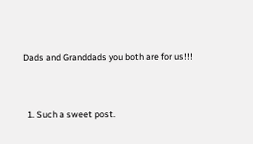Dads and Granddads you both are for us!!!


  1. Such a sweet post.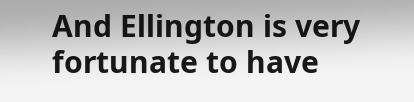And Ellington is very fortunate to have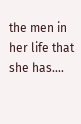the men in her life that she has....